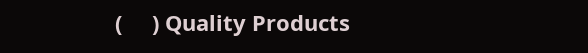(     ) Quality Products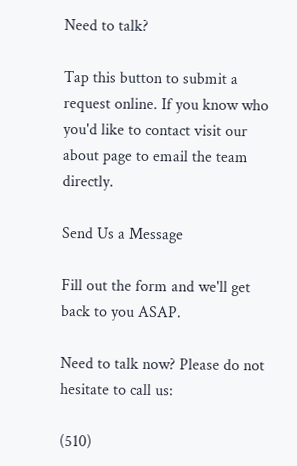Need to talk?

Tap this button to submit a request online. If you know who you'd like to contact visit our about page to email the team directly.

Send Us a Message

Fill out the form and we'll get back to you ASAP.

Need to talk now? Please do not hesitate to call us:

(510)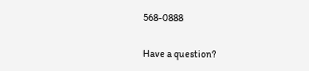568-0888

Have a question?